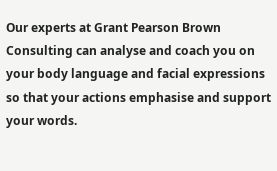Our experts at Grant Pearson Brown Consulting can analyse and coach you on your body language and facial expressions so that your actions emphasise and support your words.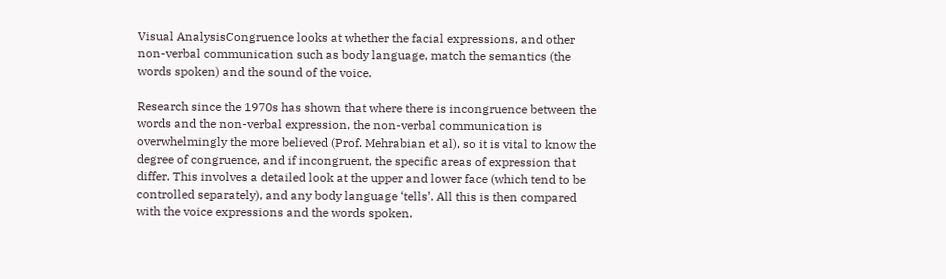Visual AnalysisCongruence looks at whether the facial expressions, and other non-verbal communication such as body language, match the semantics (the words spoken) and the sound of the voice.

Research since the 1970s has shown that where there is incongruence between the words and the non-verbal expression, the non-verbal communication is overwhelmingly the more believed (Prof. Mehrabian et al), so it is vital to know the degree of congruence, and if incongruent, the specific areas of expression that differ. This involves a detailed look at the upper and lower face (which tend to be controlled separately), and any body language ‘tells’. All this is then compared with the voice expressions and the words spoken.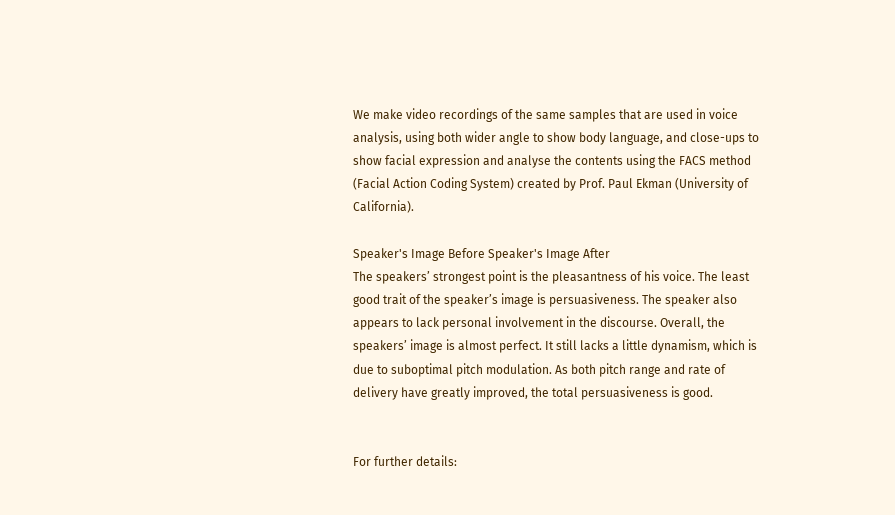We make video recordings of the same samples that are used in voice analysis, using both wider angle to show body language, and close-ups to show facial expression and analyse the contents using the FACS method (Facial Action Coding System) created by Prof. Paul Ekman (University of California).

Speaker's Image Before Speaker's Image After
The speakers’ strongest point is the pleasantness of his voice. The least good trait of the speaker’s image is persuasiveness. The speaker also appears to lack personal involvement in the discourse. Overall, the speakers’ image is almost perfect. It still lacks a little dynamism, which is due to suboptimal pitch modulation. As both pitch range and rate of delivery have greatly improved, the total persuasiveness is good.


For further details: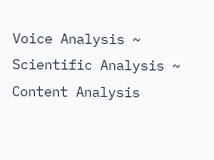Voice Analysis ~ Scientific Analysis ~ Content Analysis